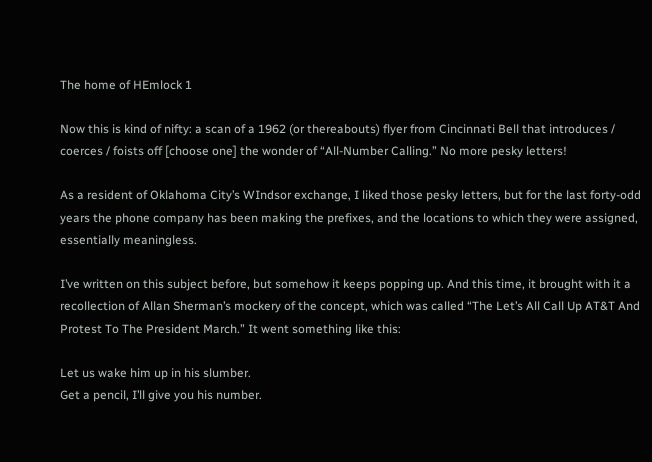The home of HEmlock 1

Now this is kind of nifty: a scan of a 1962 (or thereabouts) flyer from Cincinnati Bell that introduces / coerces / foists off [choose one] the wonder of “All-Number Calling.” No more pesky letters!

As a resident of Oklahoma City’s WIndsor exchange, I liked those pesky letters, but for the last forty-odd years the phone company has been making the prefixes, and the locations to which they were assigned, essentially meaningless.

I’ve written on this subject before, but somehow it keeps popping up. And this time, it brought with it a recollection of Allan Sherman’s mockery of the concept, which was called “The Let’s All Call Up AT&T And Protest To The President March.” It went something like this:

Let us wake him up in his slumber.
Get a pencil, I’ll give you his number.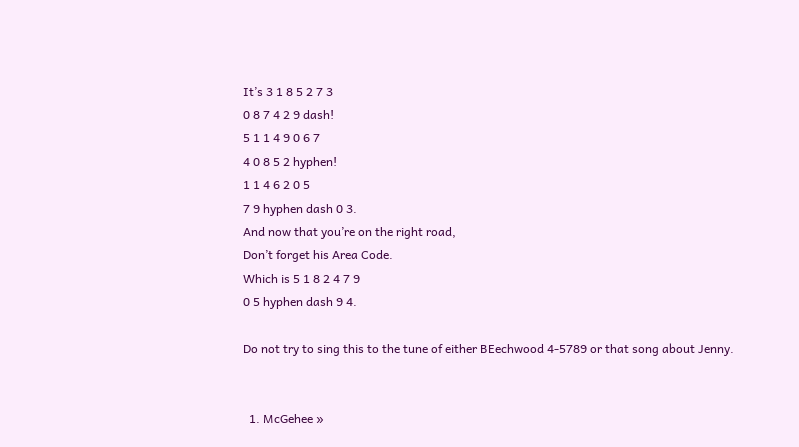It’s 3 1 8 5 2 7 3
0 8 7 4 2 9 dash!
5 1 1 4 9 0 6 7
4 0 8 5 2 hyphen!
1 1 4 6 2 0 5
7 9 hyphen dash 0 3.
And now that you’re on the right road,
Don’t forget his Area Code.
Which is 5 1 8 2 4 7 9
0 5 hyphen dash 9 4.

Do not try to sing this to the tune of either BEechwood 4-5789 or that song about Jenny.


  1. McGehee »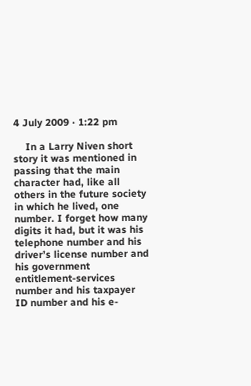4 July 2009 · 1:22 pm

    In a Larry Niven short story it was mentioned in passing that the main character had, like all others in the future society in which he lived, one number. I forget how many digits it had, but it was his telephone number and his driver’s license number and his government entitlement-services number and his taxpayer ID number and his e-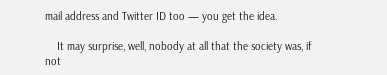mail address and Twitter ID too — you get the idea.

    It may surprise, well, nobody at all that the society was, if not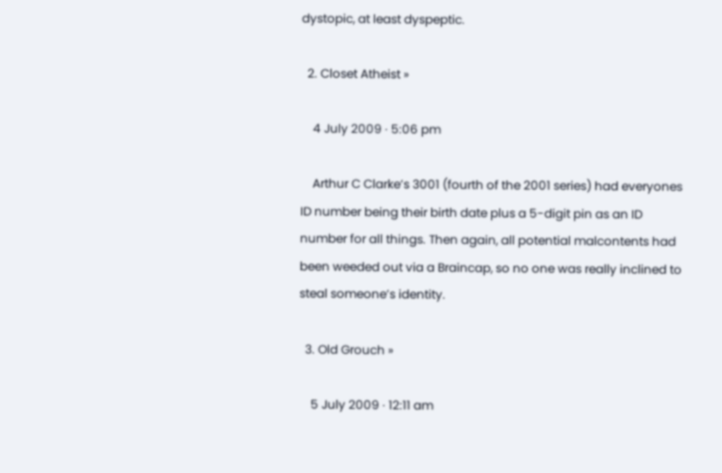dystopic, at least dyspeptic.

  2. Closet Atheist »

    4 July 2009 · 5:06 pm

    Arthur C Clarke’s 3001 (fourth of the 2001 series) had everyones ID number being their birth date plus a 5-digit pin as an ID number for all things. Then again, all potential malcontents had been weeded out via a Braincap, so no one was really inclined to steal someone’s identity.

  3. Old Grouch »

    5 July 2009 · 12:11 am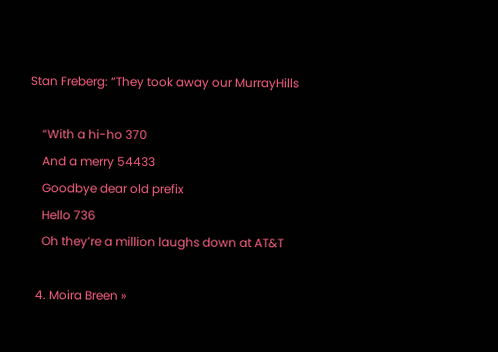Stan Freberg: “They took away our MurrayHills

    “With a hi-ho 370
    And a merry 54433
    Goodbye dear old prefix
    Hello 736
    Oh they’re a million laughs down at AT&T

  4. Moira Breen »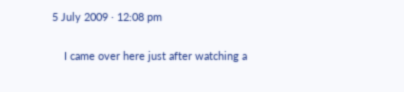5 July 2009 · 12:08 pm

    I came over here just after watching a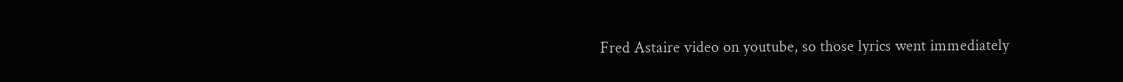Fred Astaire video on youtube, so those lyrics went immediately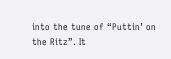into the tune of “Puttin’ on the Ritz”. It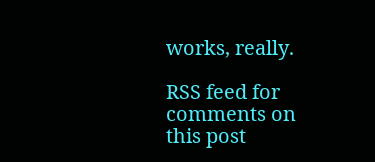works, really.

RSS feed for comments on this post